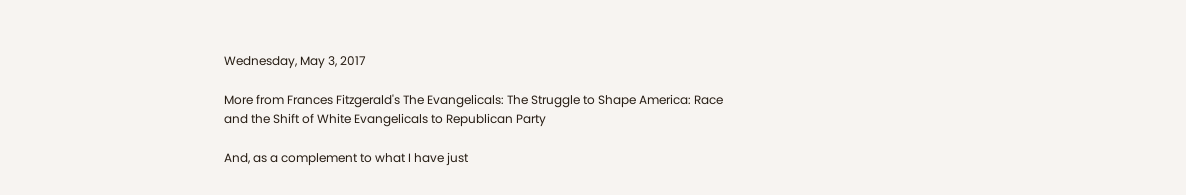Wednesday, May 3, 2017

More from Frances Fitzgerald's The Evangelicals: The Struggle to Shape America: Race and the Shift of White Evangelicals to Republican Party

And, as a complement to what I have just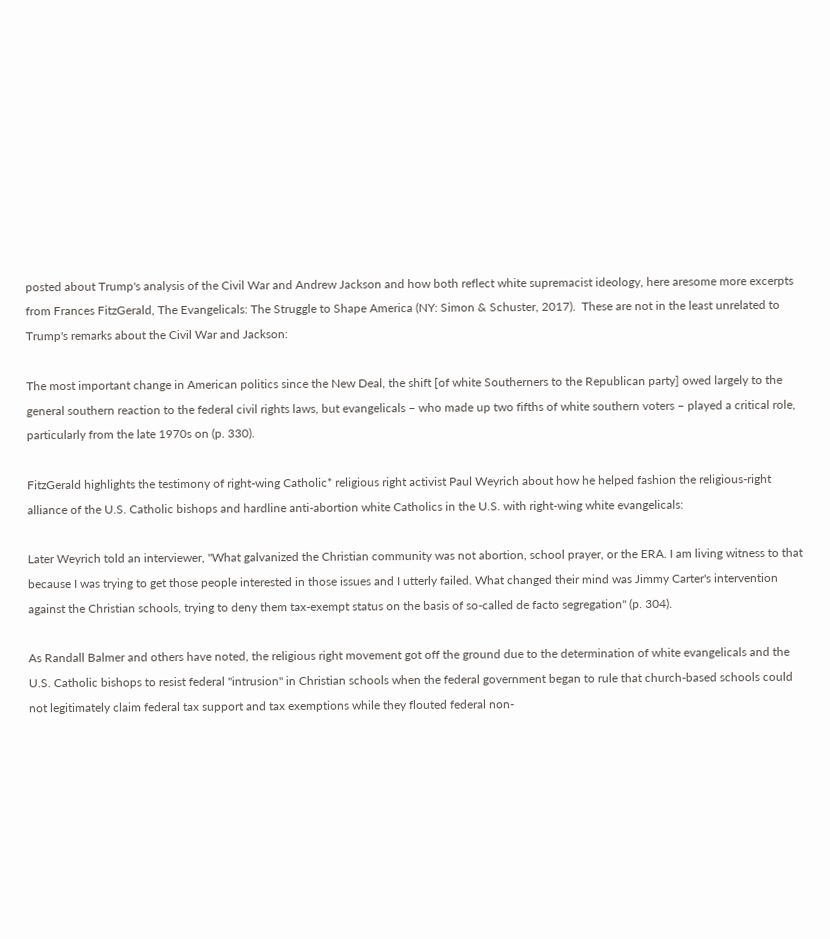posted about Trump's analysis of the Civil War and Andrew Jackson and how both reflect white supremacist ideology, here aresome more excerpts from Frances FitzGerald, The Evangelicals: The Struggle to Shape America (NY: Simon & Schuster, 2017).  These are not in the least unrelated to Trump's remarks about the Civil War and Jackson:

The most important change in American politics since the New Deal, the shift [of white Southerners to the Republican party] owed largely to the general southern reaction to the federal civil rights laws, but evangelicals – who made up two fifths of white southern voters – played a critical role, particularly from the late 1970s on (p. 330).

FitzGerald highlights the testimony of right-wing Catholic* religious right activist Paul Weyrich about how he helped fashion the religious-right alliance of the U.S. Catholic bishops and hardline anti-abortion white Catholics in the U.S. with right-wing white evangelicals:

Later Weyrich told an interviewer, "What galvanized the Christian community was not abortion, school prayer, or the ERA. I am living witness to that because I was trying to get those people interested in those issues and I utterly failed. What changed their mind was Jimmy Carter's intervention against the Christian schools, trying to deny them tax-exempt status on the basis of so-called de facto segregation" (p. 304).

As Randall Balmer and others have noted, the religious right movement got off the ground due to the determination of white evangelicals and the U.S. Catholic bishops to resist federal "intrusion" in Christian schools when the federal government began to rule that church-based schools could not legitimately claim federal tax support and tax exemptions while they flouted federal non-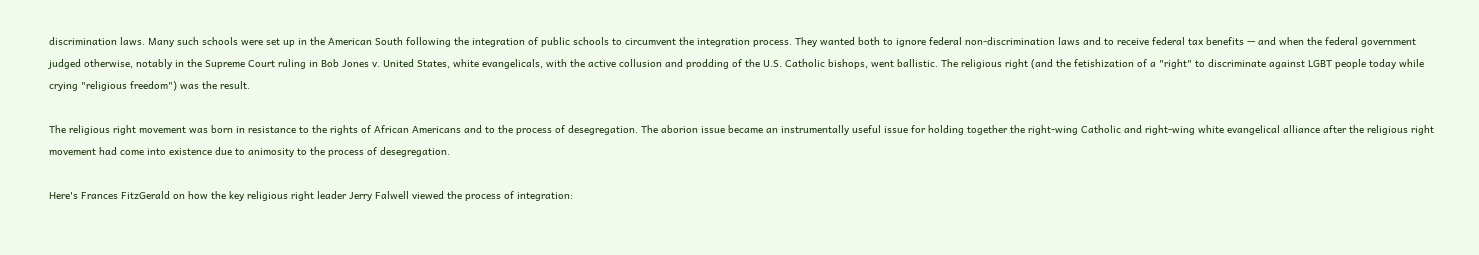discrimination laws. Many such schools were set up in the American South following the integration of public schools to circumvent the integration process. They wanted both to ignore federal non-discrimination laws and to receive federal tax benefits — and when the federal government judged otherwise, notably in the Supreme Court ruling in Bob Jones v. United States, white evangelicals, with the active collusion and prodding of the U.S. Catholic bishops, went ballistic. The religious right (and the fetishization of a "right" to discriminate against LGBT people today while crying "religious freedom") was the result.

The religious right movement was born in resistance to the rights of African Americans and to the process of desegregation. The aborion issue became an instrumentally useful issue for holding together the right-wing Catholic and right-wing white evangelical alliance after the religious right movement had come into existence due to animosity to the process of desegregation.

Here's Frances FitzGerald on how the key religious right leader Jerry Falwell viewed the process of integration: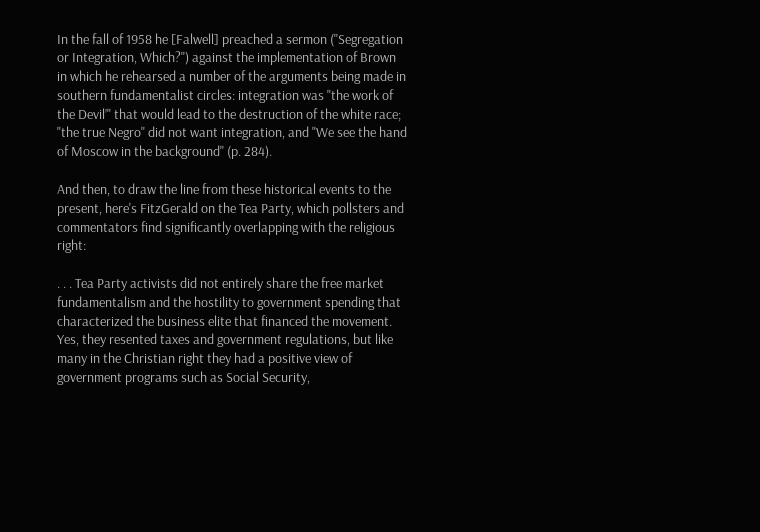In the fall of 1958 he [Falwell] preached a sermon ("Segregation or Integration, Which?") against the implementation of Brown in which he rehearsed a number of the arguments being made in southern fundamentalist circles: integration was "the work of the Devil’" that would lead to the destruction of the white race; "the true Negro" did not want integration, and "We see the hand of Moscow in the background" (p. 284).

And then, to draw the line from these historical events to the present, here's FitzGerald on the Tea Party, which pollsters and commentators find significantly overlapping with the religious right:

. . . Tea Party activists did not entirely share the free market fundamentalism and the hostility to government spending that characterized the business elite that financed the movement. Yes, they resented taxes and government regulations, but like many in the Christian right they had a positive view of government programs such as Social Security,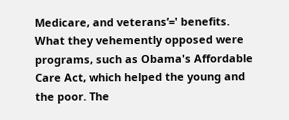Medicare, and veterans’=' benefits. What they vehemently opposed were programs, such as Obama's Affordable Care Act, which helped the young and the poor. The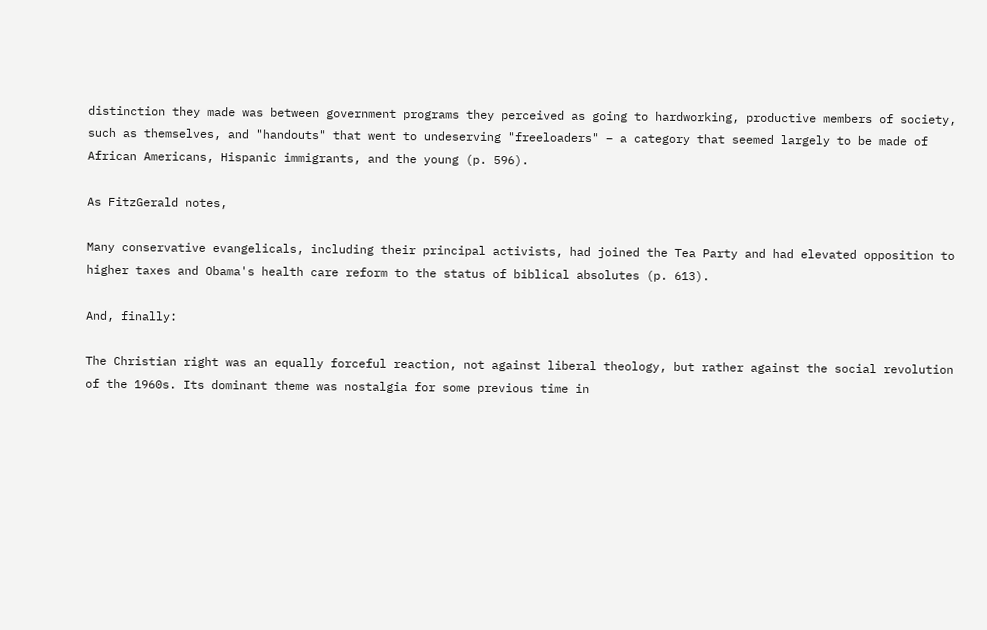distinction they made was between government programs they perceived as going to hardworking, productive members of society, such as themselves, and "handouts" that went to undeserving "freeloaders" – a category that seemed largely to be made of African Americans, Hispanic immigrants, and the young (p. 596).

As FitzGerald notes,

Many conservative evangelicals, including their principal activists, had joined the Tea Party and had elevated opposition to higher taxes and Obama's health care reform to the status of biblical absolutes (p. 613).

And, finally:

The Christian right was an equally forceful reaction, not against liberal theology, but rather against the social revolution of the 1960s. Its dominant theme was nostalgia for some previous time in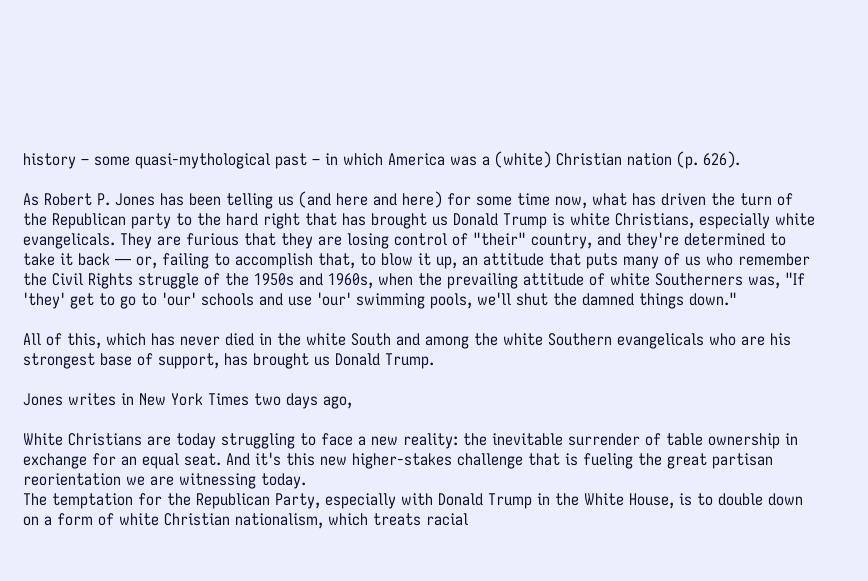history – some quasi-mythological past – in which America was a (white) Christian nation (p. 626).

As Robert P. Jones has been telling us (and here and here) for some time now, what has driven the turn of the Republican party to the hard right that has brought us Donald Trump is white Christians, especially white evangelicals. They are furious that they are losing control of "their" country, and they're determined to take it back — or, failing to accomplish that, to blow it up, an attitude that puts many of us who remember the Civil Rights struggle of the 1950s and 1960s, when the prevailing attitude of white Southerners was, "If 'they' get to go to 'our' schools and use 'our' swimming pools, we'll shut the damned things down."

All of this, which has never died in the white South and among the white Southern evangelicals who are his strongest base of support, has brought us Donald Trump.

Jones writes in New York Times two days ago,

White Christians are today struggling to face a new reality: the inevitable surrender of table ownership in exchange for an equal seat. And it's this new higher-stakes challenge that is fueling the great partisan reorientation we are witnessing today.
The temptation for the Republican Party, especially with Donald Trump in the White House, is to double down on a form of white Christian nationalism, which treats racial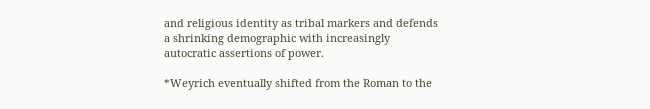and religious identity as tribal markers and defends a shrinking demographic with increasingly autocratic assertions of power.

*Weyrich eventually shifted from the Roman to the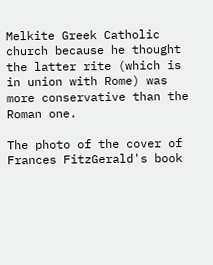Melkite Greek Catholic church because he thought the latter rite (which is in union with Rome) was more conservative than the Roman one.

The photo of the cover of Frances FitzGerald's book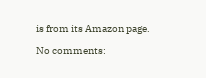is from its Amazon page.

No comments: